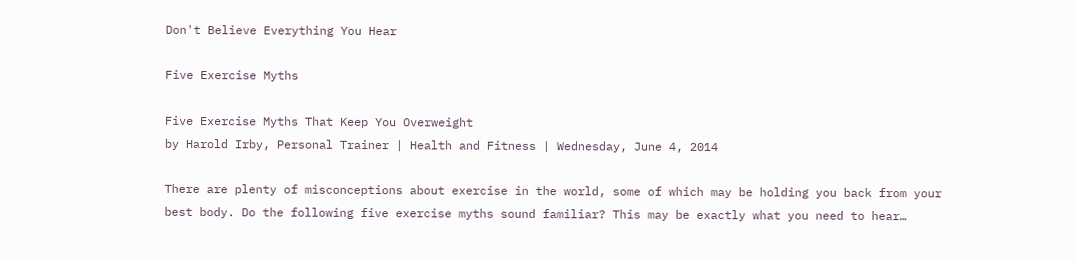Don't Believe Everything You Hear

Five Exercise Myths

Five Exercise Myths That Keep You Overweight
by Harold Irby, Personal Trainer | Health and Fitness | Wednesday, June 4, 2014

There are plenty of misconceptions about exercise in the world, some of which may be holding you back from your best body. Do the following five exercise myths sound familiar? This may be exactly what you need to hear…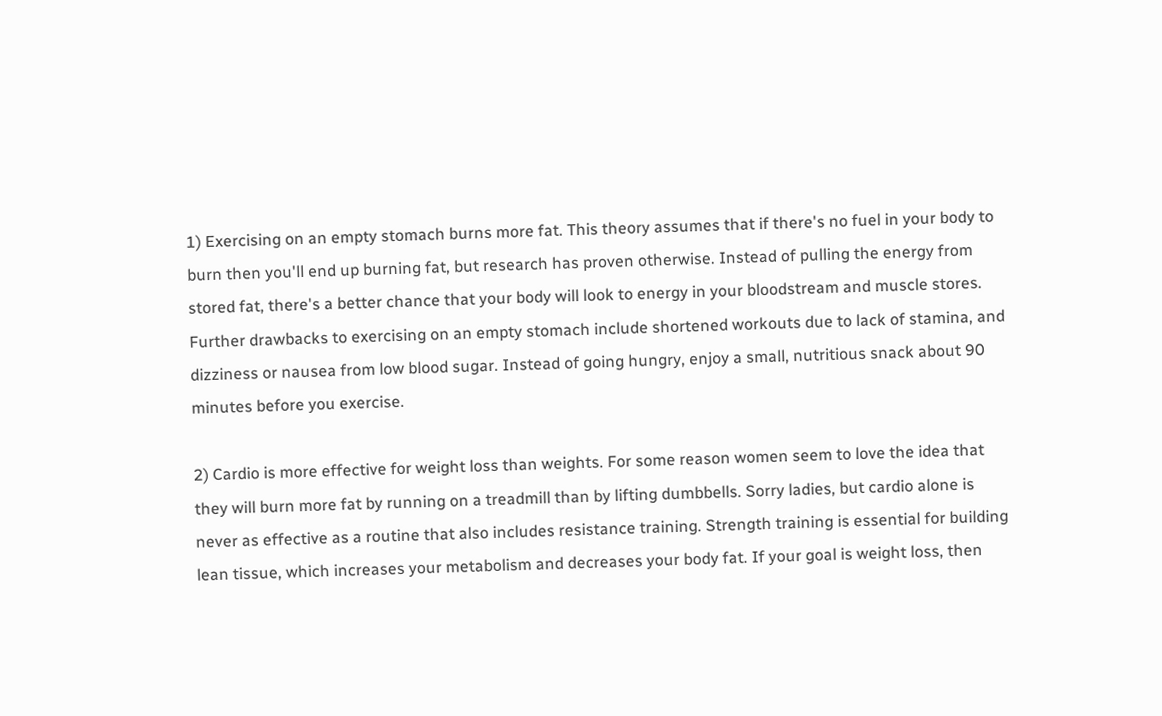1) Exercising on an empty stomach burns more fat. This theory assumes that if there's no fuel in your body to burn then you'll end up burning fat, but research has proven otherwise. Instead of pulling the energy from stored fat, there's a better chance that your body will look to energy in your bloodstream and muscle stores. Further drawbacks to exercising on an empty stomach include shortened workouts due to lack of stamina, and dizziness or nausea from low blood sugar. Instead of going hungry, enjoy a small, nutritious snack about 90 minutes before you exercise.

2) Cardio is more effective for weight loss than weights. For some reason women seem to love the idea that they will burn more fat by running on a treadmill than by lifting dumbbells. Sorry ladies, but cardio alone is never as effective as a routine that also includes resistance training. Strength training is essential for building lean tissue, which increases your metabolism and decreases your body fat. If your goal is weight loss, then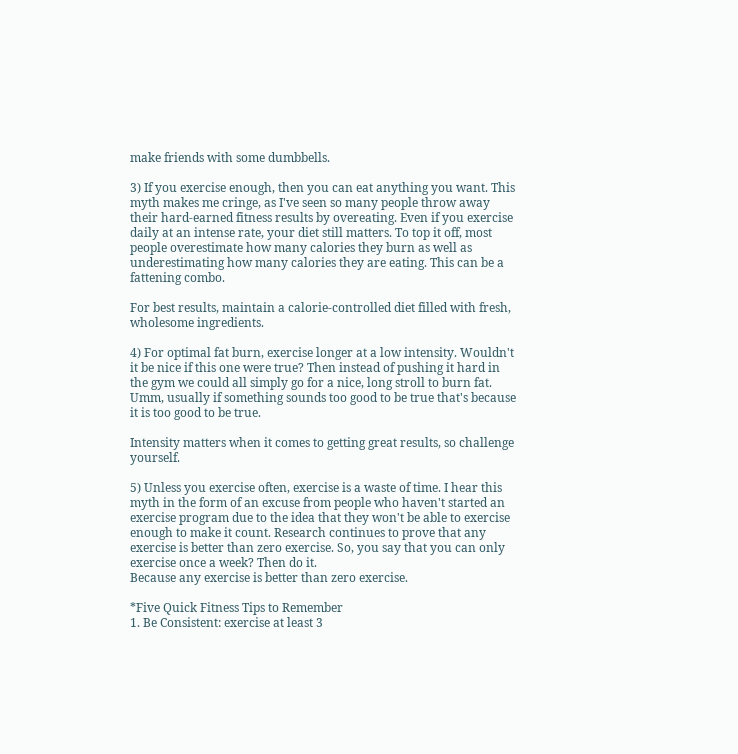make friends with some dumbbells.

3) If you exercise enough, then you can eat anything you want. This myth makes me cringe, as I've seen so many people throw away their hard-earned fitness results by overeating. Even if you exercise daily at an intense rate, your diet still matters. To top it off, most people overestimate how many calories they burn as well as underestimating how many calories they are eating. This can be a fattening combo.

For best results, maintain a calorie-controlled diet filled with fresh, wholesome ingredients.

4) For optimal fat burn, exercise longer at a low intensity. Wouldn't it be nice if this one were true? Then instead of pushing it hard in the gym we could all simply go for a nice, long stroll to burn fat. Umm, usually if something sounds too good to be true that's because it is too good to be true.

Intensity matters when it comes to getting great results, so challenge yourself.

5) Unless you exercise often, exercise is a waste of time. I hear this myth in the form of an excuse from people who haven't started an exercise program due to the idea that they won't be able to exercise enough to make it count. Research continues to prove that any exercise is better than zero exercise. So, you say that you can only exercise once a week? Then do it.
Because any exercise is better than zero exercise.

*Five Quick Fitness Tips to Remember
1. Be Consistent: exercise at least 3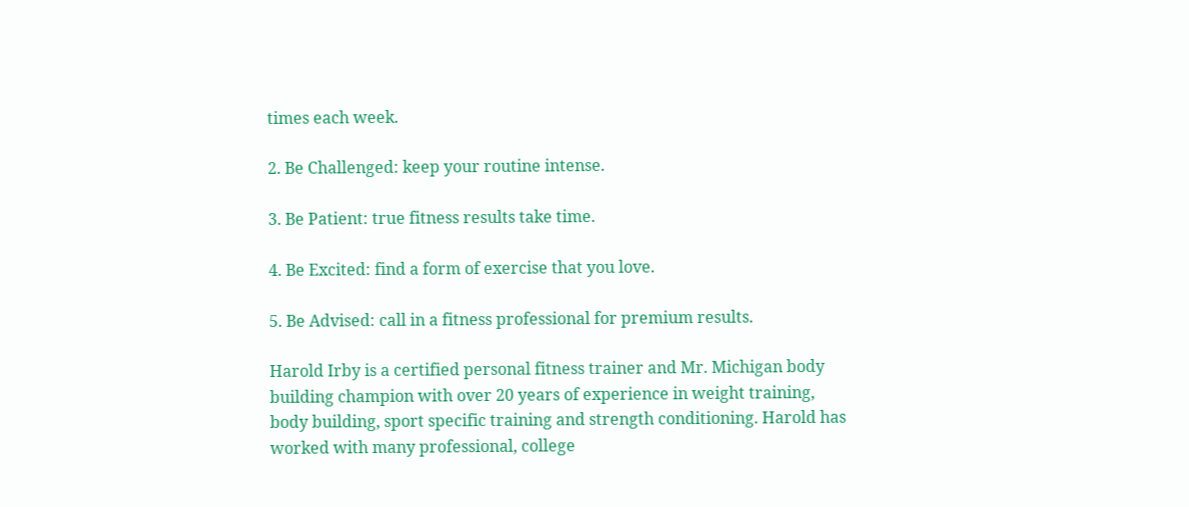times each week.

2. Be Challenged: keep your routine intense.

3. Be Patient: true fitness results take time.

4. Be Excited: find a form of exercise that you love.

5. Be Advised: call in a fitness professional for premium results.

Harold Irby is a certified personal fitness trainer and Mr. Michigan body building champion with over 20 years of experience in weight training, body building, sport specific training and strength conditioning. Harold has worked with many professional, college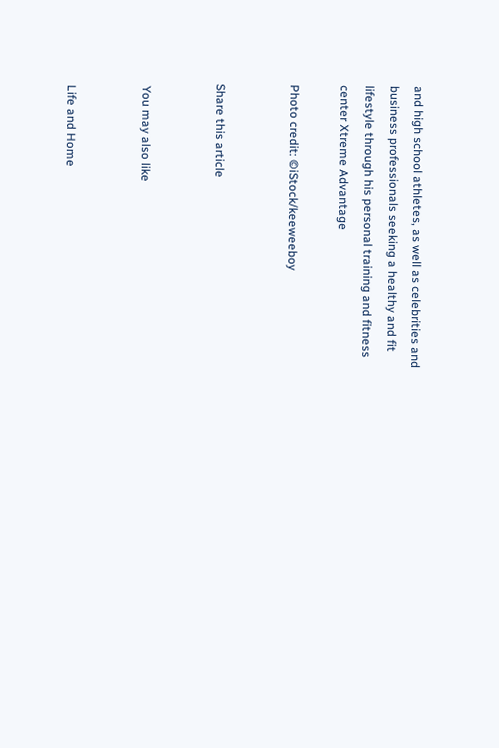and high school athletes, as well as celebrities and business professionals seeking a healthy and fit lifestyle through his personal training and fitness center Xtreme Advantage

Photo credit: ©iStock/keeweeboy


Share this article


 You may also like


 Life and Home